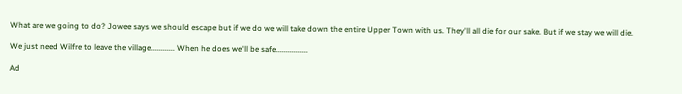What are we going to do? Jowee says we should escape but if we do we will take down the entire Upper Town with us. They'll all die for our sake. But if we stay we will die.

We just need Wilfre to leave the village............ When he does we'll be safe................

Ad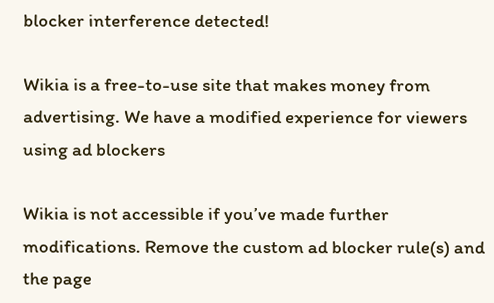blocker interference detected!

Wikia is a free-to-use site that makes money from advertising. We have a modified experience for viewers using ad blockers

Wikia is not accessible if you’ve made further modifications. Remove the custom ad blocker rule(s) and the page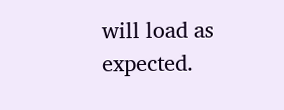will load as expected.